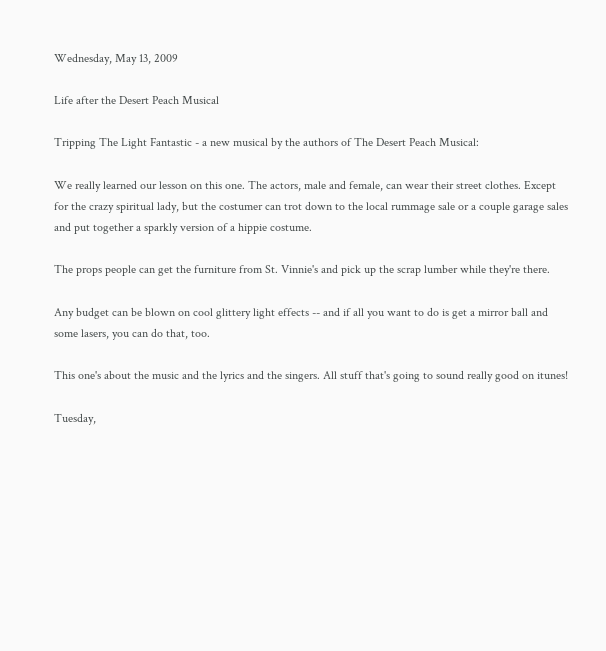Wednesday, May 13, 2009

Life after the Desert Peach Musical

Tripping The Light Fantastic - a new musical by the authors of The Desert Peach Musical:

We really learned our lesson on this one. The actors, male and female, can wear their street clothes. Except for the crazy spiritual lady, but the costumer can trot down to the local rummage sale or a couple garage sales and put together a sparkly version of a hippie costume.

The props people can get the furniture from St. Vinnie's and pick up the scrap lumber while they're there.

Any budget can be blown on cool glittery light effects -- and if all you want to do is get a mirror ball and some lasers, you can do that, too.

This one's about the music and the lyrics and the singers. All stuff that's going to sound really good on itunes!

Tuesday,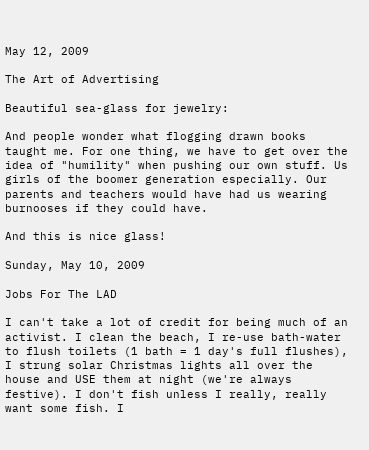May 12, 2009

The Art of Advertising

Beautiful sea-glass for jewelry:

And people wonder what flogging drawn books taught me. For one thing, we have to get over the idea of "humility" when pushing our own stuff. Us girls of the boomer generation especially. Our parents and teachers would have had us wearing burnooses if they could have.

And this is nice glass!

Sunday, May 10, 2009

Jobs For The LAD

I can't take a lot of credit for being much of an activist. I clean the beach, I re-use bath-water to flush toilets (1 bath = 1 day's full flushes), I strung solar Christmas lights all over the house and USE them at night (we're always festive). I don't fish unless I really, really want some fish. I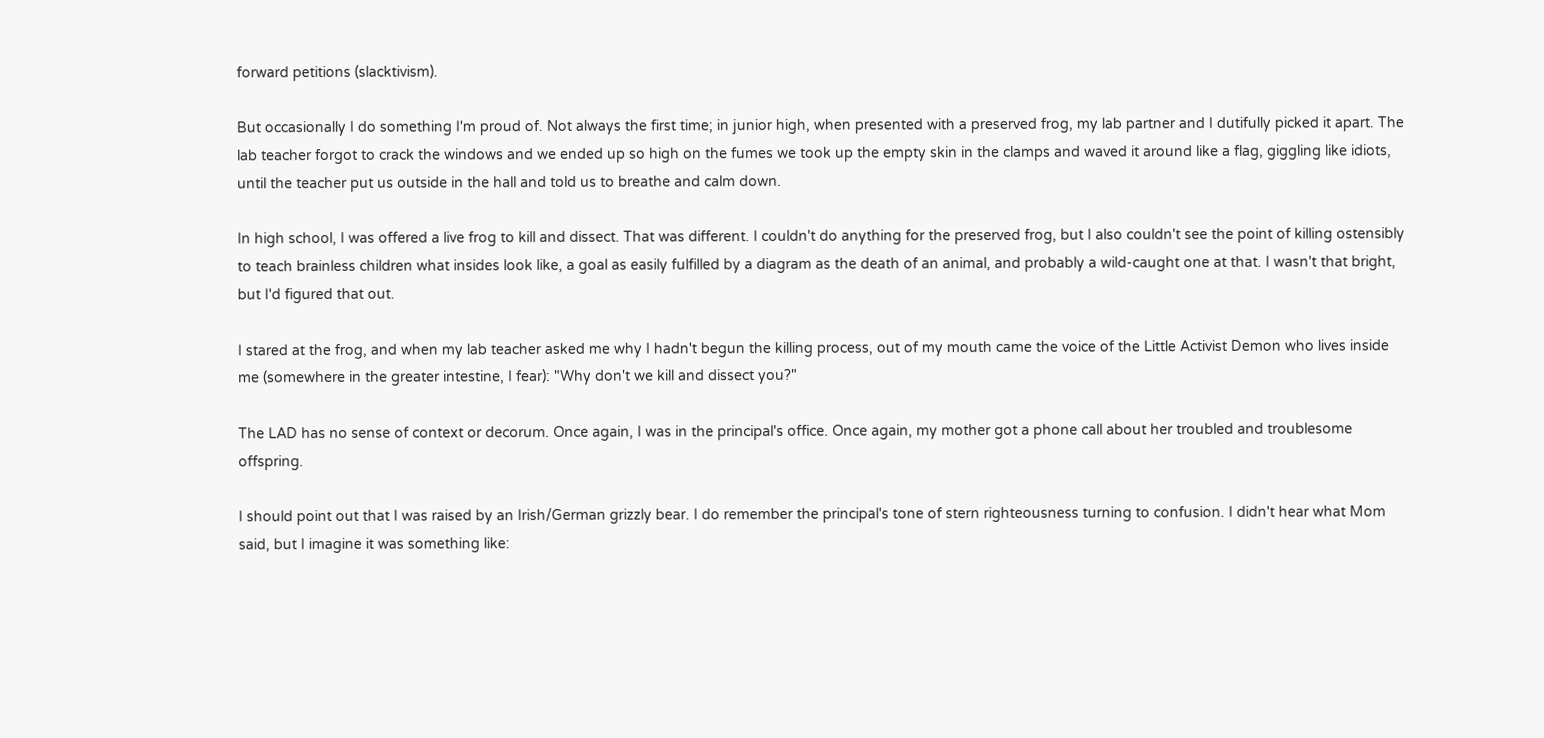forward petitions (slacktivism).

But occasionally I do something I'm proud of. Not always the first time; in junior high, when presented with a preserved frog, my lab partner and I dutifully picked it apart. The lab teacher forgot to crack the windows and we ended up so high on the fumes we took up the empty skin in the clamps and waved it around like a flag, giggling like idiots, until the teacher put us outside in the hall and told us to breathe and calm down.

In high school, I was offered a live frog to kill and dissect. That was different. I couldn't do anything for the preserved frog, but I also couldn't see the point of killing ostensibly to teach brainless children what insides look like, a goal as easily fulfilled by a diagram as the death of an animal, and probably a wild-caught one at that. I wasn't that bright, but I'd figured that out.

I stared at the frog, and when my lab teacher asked me why I hadn't begun the killing process, out of my mouth came the voice of the Little Activist Demon who lives inside me (somewhere in the greater intestine, I fear): "Why don't we kill and dissect you?"

The LAD has no sense of context or decorum. Once again, I was in the principal's office. Once again, my mother got a phone call about her troubled and troublesome offspring.

I should point out that I was raised by an Irish/German grizzly bear. I do remember the principal's tone of stern righteousness turning to confusion. I didn't hear what Mom said, but I imagine it was something like: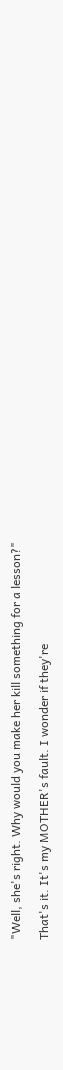"Well, she's right. Why would you make her kill something for a lesson?"

That's it. It's my MOTHER's fault. I wonder if they're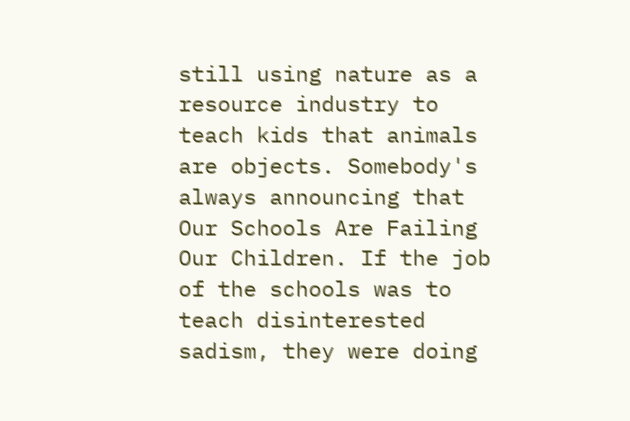still using nature as a resource industry to teach kids that animals are objects. Somebody's always announcing that Our Schools Are Failing Our Children. If the job of the schools was to teach disinterested sadism, they were doing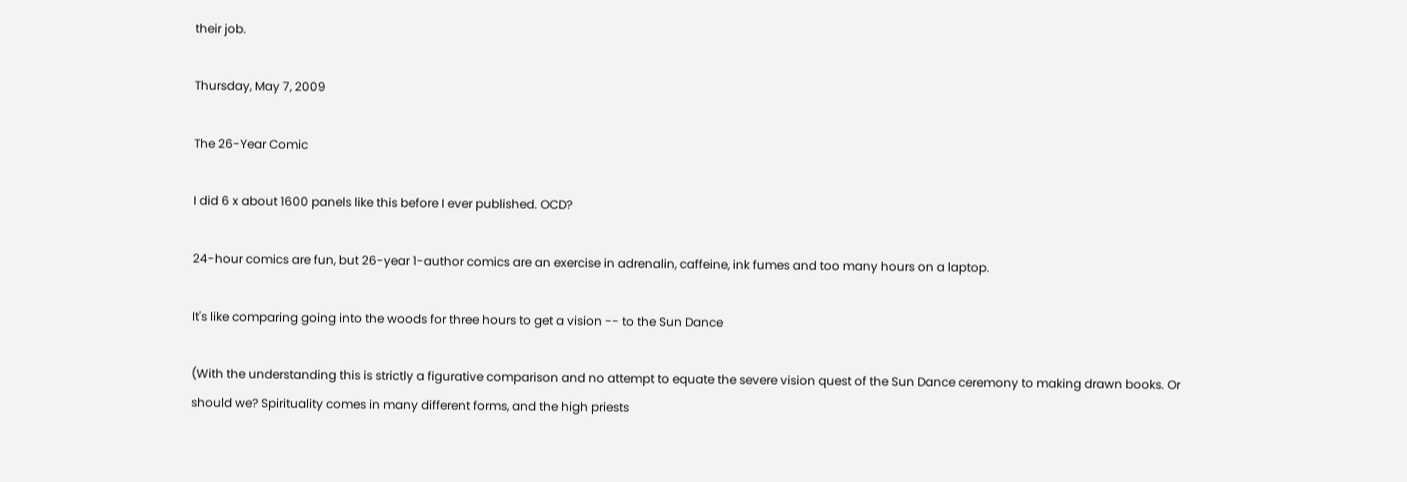their job.

Thursday, May 7, 2009

The 26-Year Comic

I did 6 x about 1600 panels like this before I ever published. OCD?

24-hour comics are fun, but 26-year 1-author comics are an exercise in adrenalin, caffeine, ink fumes and too many hours on a laptop.

It's like comparing going into the woods for three hours to get a vision -- to the Sun Dance

(With the understanding this is strictly a figurative comparison and no attempt to equate the severe vision quest of the Sun Dance ceremony to making drawn books. Or should we? Spirituality comes in many different forms, and the high priests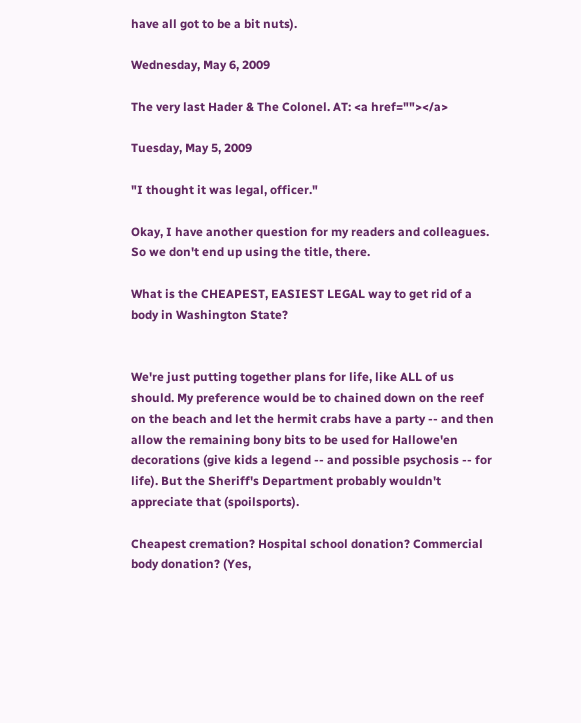have all got to be a bit nuts).

Wednesday, May 6, 2009

The very last Hader & The Colonel. AT: <a href=""></a>

Tuesday, May 5, 2009

"I thought it was legal, officer."

Okay, I have another question for my readers and colleagues. So we don't end up using the title, there.

What is the CHEAPEST, EASIEST LEGAL way to get rid of a body in Washington State?


We're just putting together plans for life, like ALL of us should. My preference would be to chained down on the reef on the beach and let the hermit crabs have a party -- and then allow the remaining bony bits to be used for Hallowe'en decorations (give kids a legend -- and possible psychosis -- for life). But the Sheriff's Department probably wouldn't appreciate that (spoilsports).

Cheapest cremation? Hospital school donation? Commercial body donation? (Yes,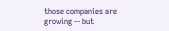those companies are growing -- but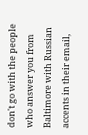don't go with the people who answer you from Baltimore with Russian accents in their email,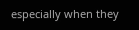especially when they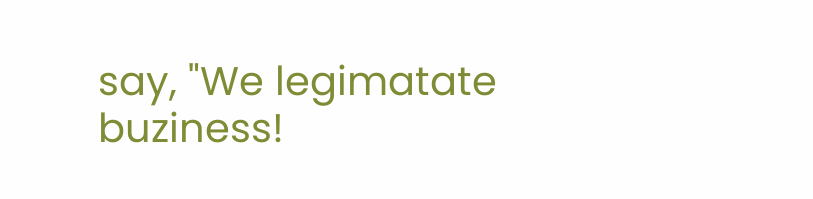say, "We legimatate buziness!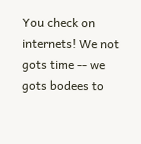You check on internets! We not gots time -- we gots bodees to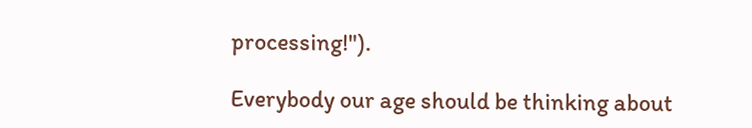processing!").

Everybody our age should be thinking about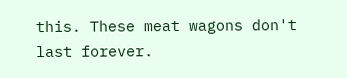this. These meat wagons don't last forever.